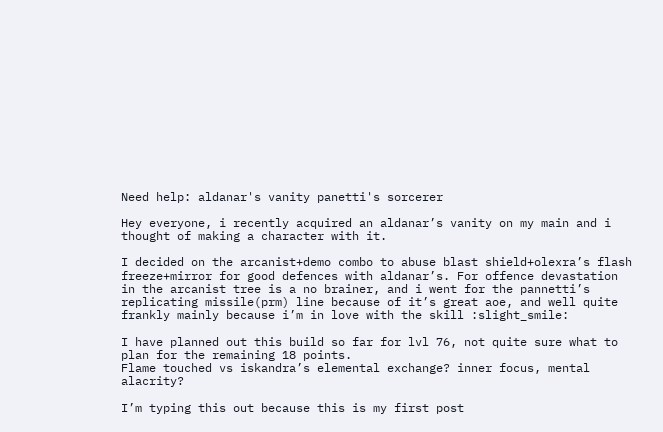Need help: aldanar's vanity panetti's sorcerer

Hey everyone, i recently acquired an aldanar’s vanity on my main and i thought of making a character with it.

I decided on the arcanist+demo combo to abuse blast shield+olexra’s flash freeze+mirror for good defences with aldanar’s. For offence devastation in the arcanist tree is a no brainer, and i went for the pannetti’s replicating missile(prm) line because of it’s great aoe, and well quite frankly mainly because i’m in love with the skill :slight_smile:

I have planned out this build so far for lvl 76, not quite sure what to plan for the remaining 18 points.
Flame touched vs iskandra’s elemental exchange? inner focus, mental alacrity?

I’m typing this out because this is my first post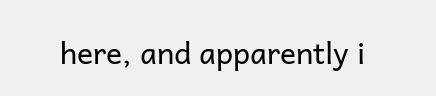here, and apparently i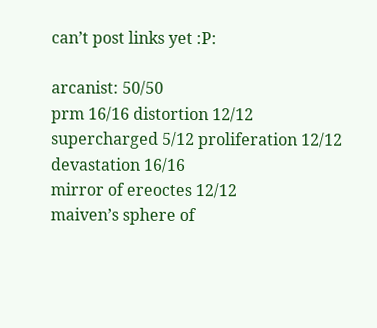can’t post links yet :P:

arcanist: 50/50
prm 16/16 distortion 12/12 supercharged 5/12 proliferation 12/12
devastation 16/16
mirror of ereoctes 12/12
maiven’s sphere of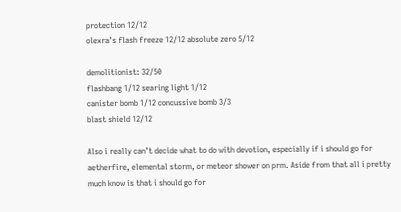protection 12/12
olexra’s flash freeze 12/12 absolute zero 5/12

demolitionist: 32/50
flashbang 1/12 searing light 1/12
canister bomb 1/12 concussive bomb 3/3
blast shield 12/12

Also i really can’t decide what to do with devotion, especially if i should go for aetherfire, elemental storm, or meteor shower on prm. Aside from that all i pretty much know is that i should go for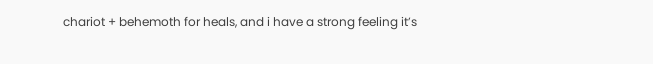chariot + behemoth for heals, and i have a strong feeling it’s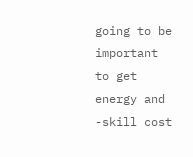going to be important to get energy and -skill cost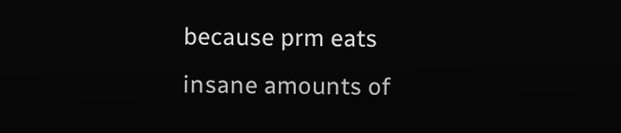because prm eats insane amounts of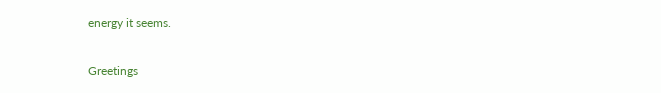energy it seems.

Greetings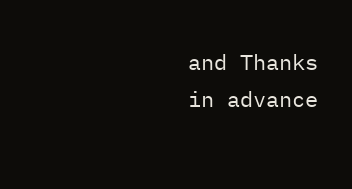and Thanks in advance